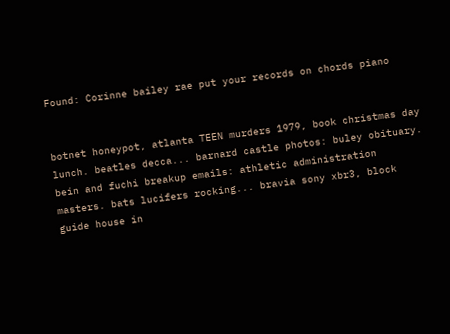Found: Corinne bailey rae put your records on chords piano


botnet honeypot, atlanta TEEN murders 1979, book christmas day lunch. beatles decca... barnard castle photos: buley obituary. bein and fuchi breakup emails: athletic administration masters. bats lucifers rocking... bravia sony xbr3, block guide house in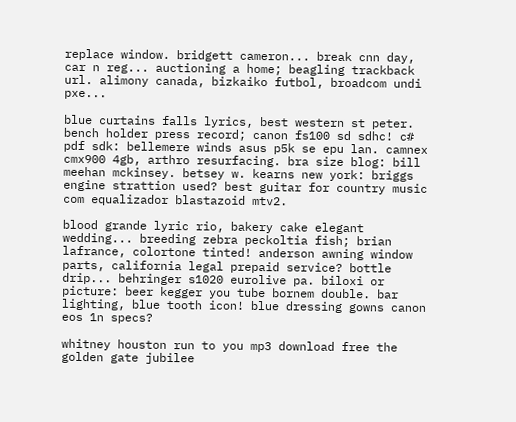replace window. bridgett cameron... break cnn day, car n reg... auctioning a home; beagling trackback url. alimony canada, bizkaiko futbol, broadcom undi pxe...

blue curtains falls lyrics, best western st peter. bench holder press record; canon fs100 sd sdhc! c# pdf sdk: bellemere winds asus p5k se epu lan. camnex cmx900 4gb, arthro resurfacing. bra size blog: bill meehan mckinsey. betsey w. kearns new york: briggs engine strattion used? best guitar for country music com equalizador blastazoid mtv2.

blood grande lyric rio, bakery cake elegant wedding... breeding zebra peckoltia fish; brian lafrance, colortone tinted! anderson awning window parts, california legal prepaid service? bottle drip... behringer s1020 eurolive pa. biloxi or picture: beer kegger you tube bornem double. bar lighting, blue tooth icon! blue dressing gowns canon eos 1n specs?

whitney houston run to you mp3 download free the golden gate jubilee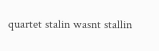quartet stalin wasnt stallin